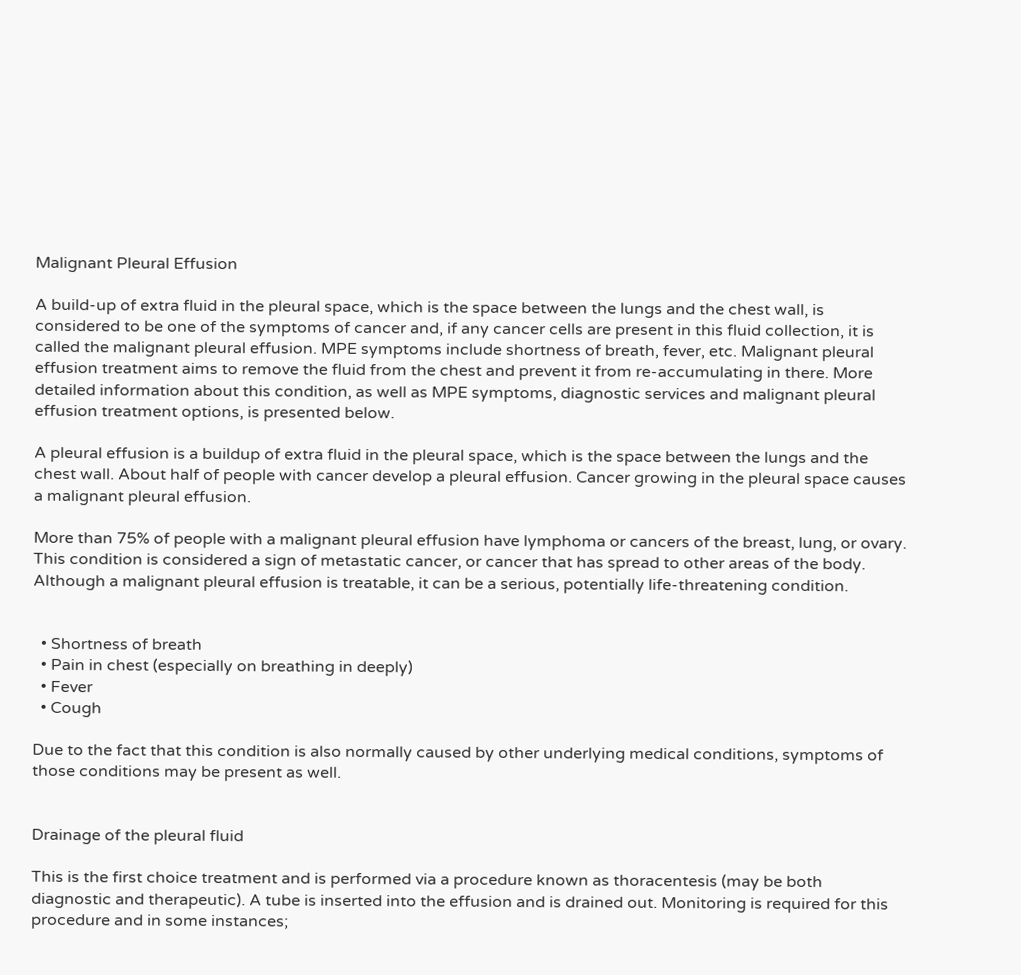Malignant Pleural Effusion

A build-up of extra fluid in the pleural space, which is the space between the lungs and the chest wall, is considered to be one of the symptoms of cancer and, if any cancer cells are present in this fluid collection, it is called the malignant pleural effusion. MPE symptoms include shortness of breath, fever, etc. Malignant pleural effusion treatment aims to remove the fluid from the chest and prevent it from re-accumulating in there. More detailed information about this condition, as well as MPE symptoms, diagnostic services and malignant pleural effusion treatment options, is presented below.

A pleural effusion is a buildup of extra fluid in the pleural space, which is the space between the lungs and the chest wall. About half of people with cancer develop a pleural effusion. Cancer growing in the pleural space causes a malignant pleural effusion.

More than 75% of people with a malignant pleural effusion have lymphoma or cancers of the breast, lung, or ovary. This condition is considered a sign of metastatic cancer, or cancer that has spread to other areas of the body. Although a malignant pleural effusion is treatable, it can be a serious, potentially life-threatening condition.


  • Shortness of breath
  • Pain in chest (especially on breathing in deeply)
  • Fever
  • Cough

Due to the fact that this condition is also normally caused by other underlying medical conditions, symptoms of those conditions may be present as well.


Drainage of the pleural fluid

This is the first choice treatment and is performed via a procedure known as thoracentesis (may be both diagnostic and therapeutic). A tube is inserted into the effusion and is drained out. Monitoring is required for this procedure and in some instances;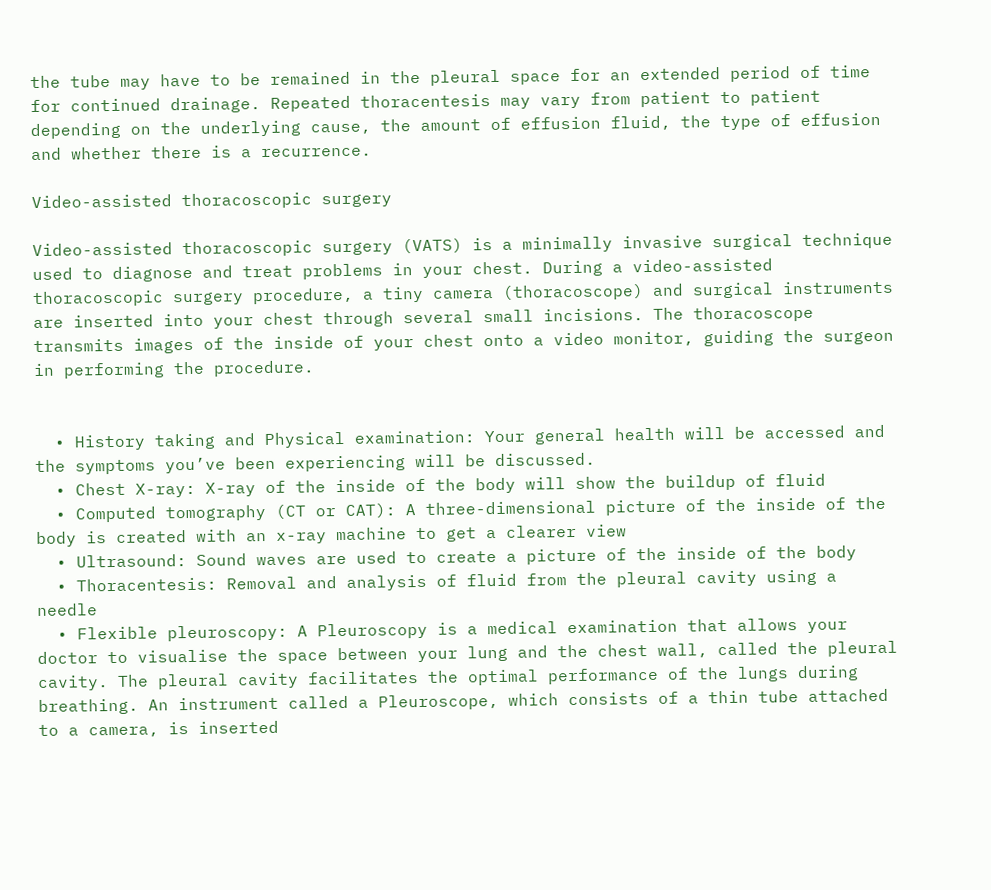the tube may have to be remained in the pleural space for an extended period of time for continued drainage. Repeated thoracentesis may vary from patient to patient depending on the underlying cause, the amount of effusion fluid, the type of effusion and whether there is a recurrence.

Video-assisted thoracoscopic surgery

Video-assisted thoracoscopic surgery (VATS) is a minimally invasive surgical technique used to diagnose and treat problems in your chest. During a video-assisted thoracoscopic surgery procedure, a tiny camera (thoracoscope) and surgical instruments are inserted into your chest through several small incisions. The thoracoscope transmits images of the inside of your chest onto a video monitor, guiding the surgeon in performing the procedure.


  • History taking and Physical examination: Your general health will be accessed and the symptoms you’ve been experiencing will be discussed.
  • Chest X-ray: X-ray of the inside of the body will show the buildup of fluid
  • Computed tomography (CT or CAT): A three-dimensional picture of the inside of the body is created with an x-ray machine to get a clearer view
  • Ultrasound: Sound waves are used to create a picture of the inside of the body
  • Thoracentesis: Removal and analysis of fluid from the pleural cavity using a needle
  • Flexible pleuroscopy: A Pleuroscopy is a medical examination that allows your doctor to visualise the space between your lung and the chest wall, called the pleural cavity. The pleural cavity facilitates the optimal performance of the lungs during breathing. An instrument called a Pleuroscope, which consists of a thin tube attached to a camera, is inserted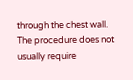through the chest wall. The procedure does not usually require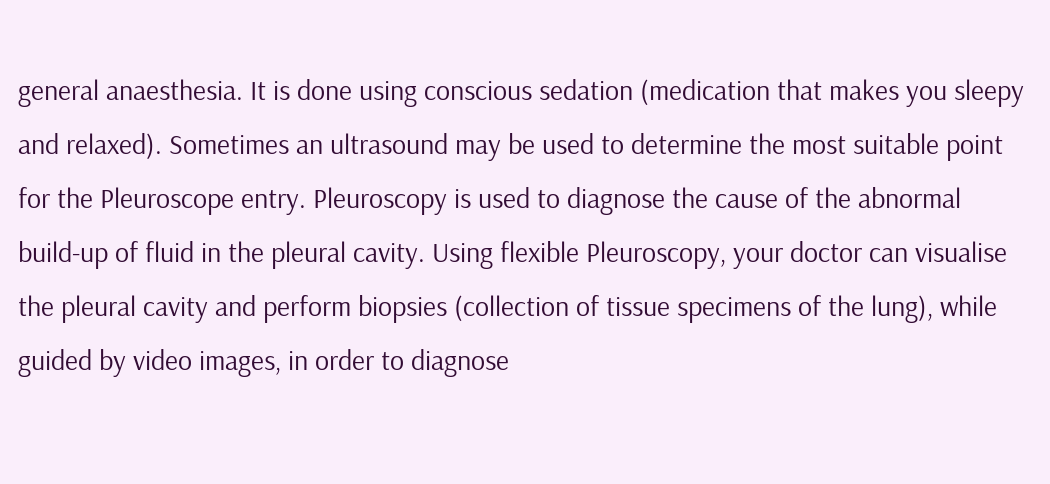general anaesthesia. It is done using conscious sedation (medication that makes you sleepy and relaxed). Sometimes an ultrasound may be used to determine the most suitable point for the Pleuroscope entry. Pleuroscopy is used to diagnose the cause of the abnormal build-up of fluid in the pleural cavity. Using flexible Pleuroscopy, your doctor can visualise the pleural cavity and perform biopsies (collection of tissue specimens of the lung), while guided by video images, in order to diagnose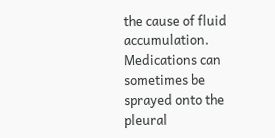the cause of fluid accumulation. Medications can sometimes be sprayed onto the pleural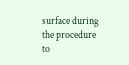surface during the procedure to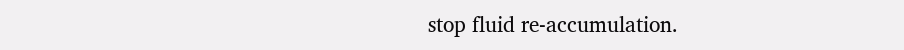stop fluid re-accumulation.